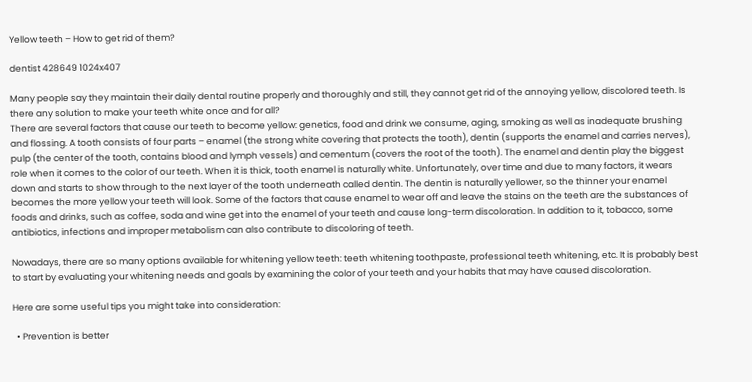Yellow teeth – How to get rid of them?

dentist 428649 1024x407

Many people say they maintain their daily dental routine properly and thoroughly and still, they cannot get rid of the annoying yellow, discolored teeth. Is there any solution to make your teeth white once and for all?
There are several factors that cause our teeth to become yellow: genetics, food and drink we consume, aging, smoking as well as inadequate brushing and flossing. A tooth consists of four parts – enamel (the strong white covering that protects the tooth), dentin (supports the enamel and carries nerves), pulp (the center of the tooth, contains blood and lymph vessels) and cementum (covers the root of the tooth). The enamel and dentin play the biggest role when it comes to the color of our teeth. When it is thick, tooth enamel is naturally white. Unfortunately, over time and due to many factors, it wears down and starts to show through to the next layer of the tooth underneath called dentin. The dentin is naturally yellower, so the thinner your enamel becomes the more yellow your teeth will look. Some of the factors that cause enamel to wear off and leave the stains on the teeth are the substances of foods and drinks, such as coffee, soda and wine get into the enamel of your teeth and cause long-term discoloration. In addition to it, tobacco, some antibiotics, infections and improper metabolism can also contribute to discoloring of teeth.

Nowadays, there are so many options available for whitening yellow teeth: teeth whitening toothpaste, professional teeth whitening, etc. It is probably best to start by evaluating your whitening needs and goals by examining the color of your teeth and your habits that may have caused discoloration.

Here are some useful tips you might take into consideration:

  • Prevention is better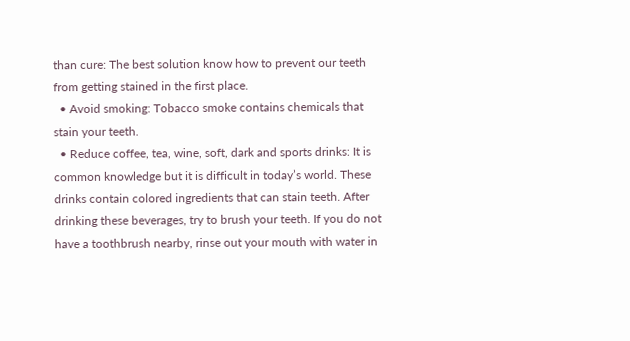than cure: The best solution know how to prevent our teeth from getting stained in the first place.
  • Avoid smoking: Tobacco smoke contains chemicals that stain your teeth.
  • Reduce coffee, tea, wine, soft, dark and sports drinks: It is common knowledge but it is difficult in today’s world. These drinks contain colored ingredients that can stain teeth. After drinking these beverages, try to brush your teeth. If you do not have a toothbrush nearby, rinse out your mouth with water in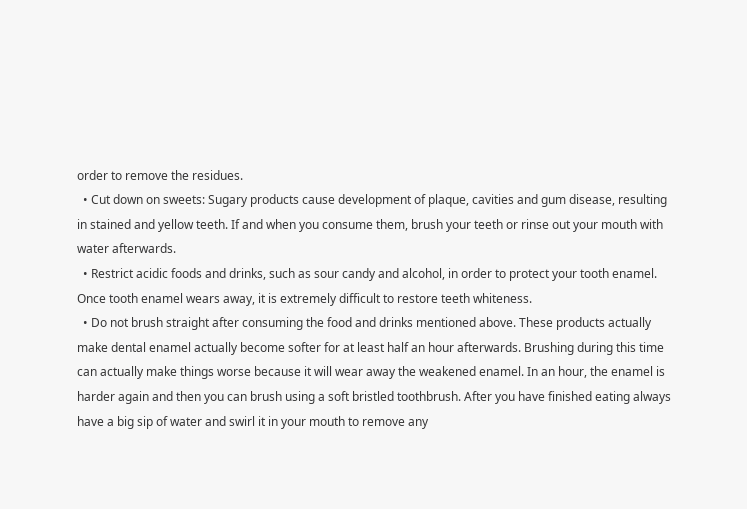order to remove the residues.
  • Cut down on sweets: Sugary products cause development of plaque, cavities and gum disease, resulting in stained and yellow teeth. If and when you consume them, brush your teeth or rinse out your mouth with water afterwards.
  • Restrict acidic foods and drinks, such as sour candy and alcohol, in order to protect your tooth enamel. Once tooth enamel wears away, it is extremely difficult to restore teeth whiteness.
  • Do not brush straight after consuming the food and drinks mentioned above. These products actually make dental enamel actually become softer for at least half an hour afterwards. Brushing during this time can actually make things worse because it will wear away the weakened enamel. In an hour, the enamel is harder again and then you can brush using a soft bristled toothbrush. After you have finished eating always have a big sip of water and swirl it in your mouth to remove any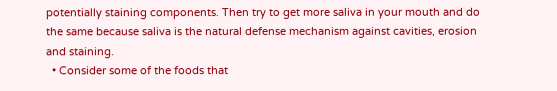potentially staining components. Then try to get more saliva in your mouth and do the same because saliva is the natural defense mechanism against cavities, erosion and staining.
  • Consider some of the foods that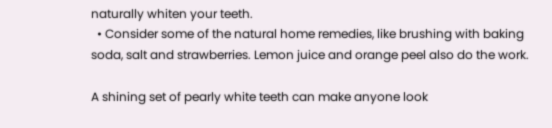naturally whiten your teeth.
  • Consider some of the natural home remedies, like brushing with baking soda, salt and strawberries. Lemon juice and orange peel also do the work.

A shining set of pearly white teeth can make anyone look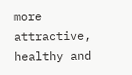more attractive, healthy and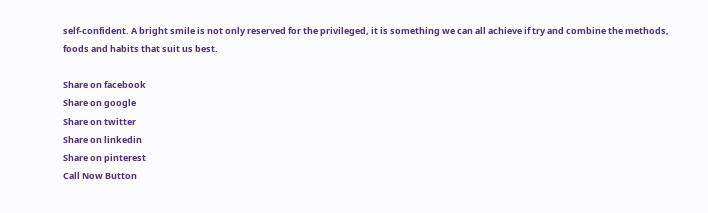self-confident. A bright smile is not only reserved for the privileged, it is something we can all achieve if try and combine the methods, foods and habits that suit us best.

Share on facebook
Share on google
Share on twitter
Share on linkedin
Share on pinterest
Call Now Button